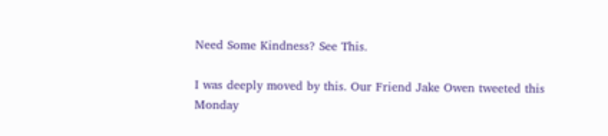Need Some Kindness? See This.

I was deeply moved by this. Our Friend Jake Owen tweeted this Monday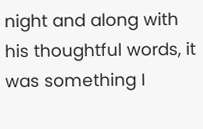night and along with his thoughtful words, it was something I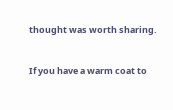thought was worth sharing.


If you have a warm coat to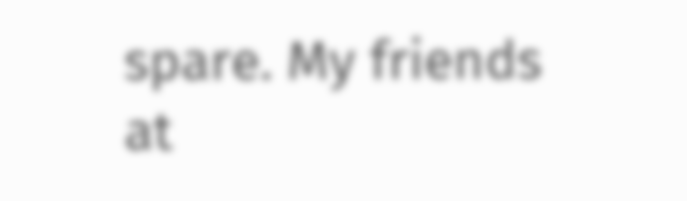spare. My friends at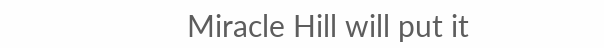Miracle Hill will put it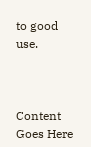to good use.



Content Goes Here